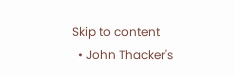Skip to content
  • John Thacker's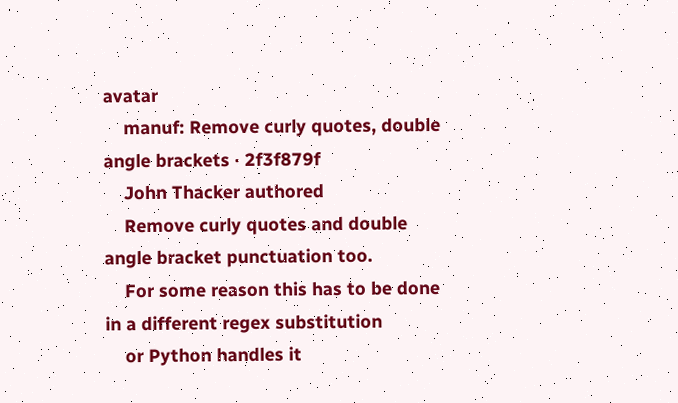avatar
    manuf: Remove curly quotes, double angle brackets · 2f3f879f
    John Thacker authored
    Remove curly quotes and double angle bracket punctuation too.
    For some reason this has to be done in a different regex substitution
    or Python handles it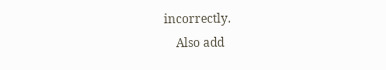incorrectly.
    Also add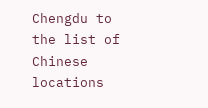Chengdu to the list of Chinese locations